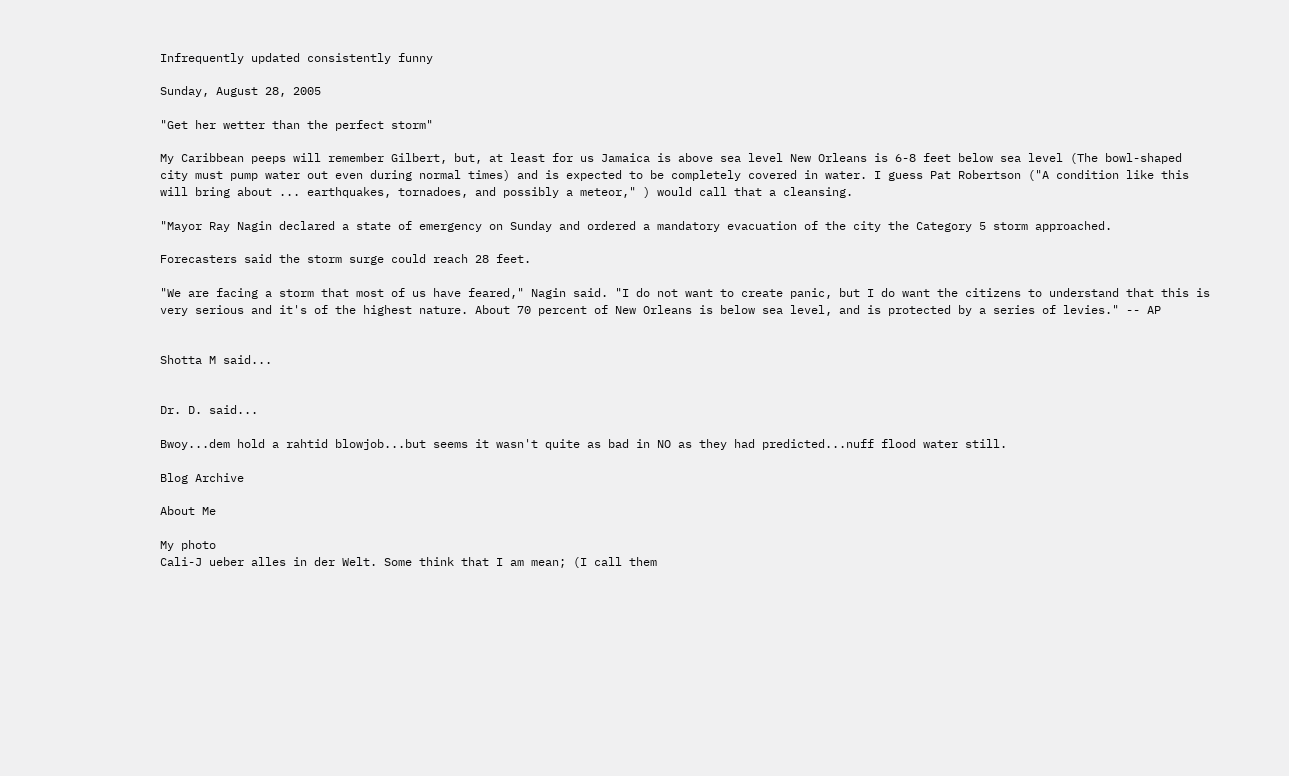Infrequently updated consistently funny

Sunday, August 28, 2005

"Get her wetter than the perfect storm"

My Caribbean peeps will remember Gilbert, but, at least for us Jamaica is above sea level New Orleans is 6-8 feet below sea level (The bowl-shaped city must pump water out even during normal times) and is expected to be completely covered in water. I guess Pat Robertson ("A condition like this will bring about ... earthquakes, tornadoes, and possibly a meteor," ) would call that a cleansing.

"Mayor Ray Nagin declared a state of emergency on Sunday and ordered a mandatory evacuation of the city the Category 5 storm approached.

Forecasters said the storm surge could reach 28 feet.

"We are facing a storm that most of us have feared," Nagin said. "I do not want to create panic, but I do want the citizens to understand that this is very serious and it's of the highest nature. About 70 percent of New Orleans is below sea level, and is protected by a series of levies." -- AP


Shotta M said...


Dr. D. said...

Bwoy...dem hold a rahtid blowjob...but seems it wasn't quite as bad in NO as they had predicted...nuff flood water still.

Blog Archive

About Me

My photo
Cali-J ueber alles in der Welt. Some think that I am mean; (I call them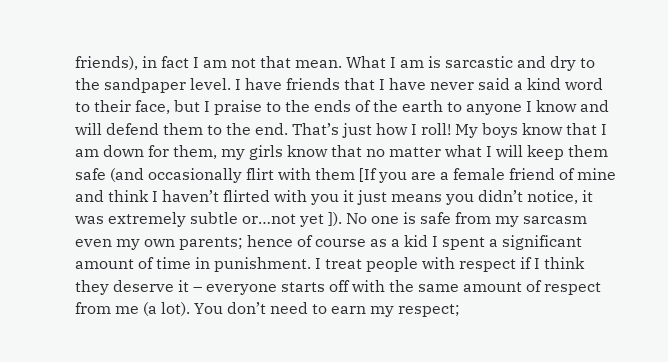friends), in fact I am not that mean. What I am is sarcastic and dry to the sandpaper level. I have friends that I have never said a kind word to their face, but I praise to the ends of the earth to anyone I know and will defend them to the end. That’s just how I roll! My boys know that I am down for them, my girls know that no matter what I will keep them safe (and occasionally flirt with them [If you are a female friend of mine and think I haven’t flirted with you it just means you didn’t notice, it was extremely subtle or…not yet ]). No one is safe from my sarcasm even my own parents; hence of course as a kid I spent a significant amount of time in punishment. I treat people with respect if I think they deserve it – everyone starts off with the same amount of respect from me (a lot). You don’t need to earn my respect;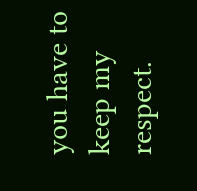you have to keep my respect.